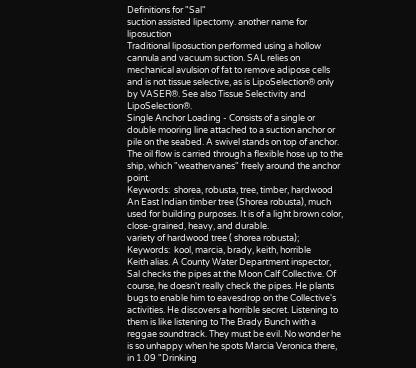Definitions for "Sal"
suction assisted lipectomy. another name for liposuction
Traditional liposuction performed using a hollow cannula and vacuum suction. SAL relies on mechanical avulsion of fat to remove adipose cells and is not tissue selective, as is LipoSelection® only by VASER®. See also Tissue Selectivity and LipoSelection®.
Single Anchor Loading - Consists of a single or double mooring line attached to a suction anchor or pile on the seabed. A swivel stands on top of anchor. The oil flow is carried through a flexible hose up to the ship, which "weathervanes" freely around the anchor point.
Keywords:  shorea, robusta, tree, timber, hardwood
An East Indian timber tree (Shorea robusta), much used for building purposes. It is of a light brown color, close-grained, heavy, and durable.
variety of hardwood tree ( shorea robusta);
Keywords:  kool, marcia, brady, keith, horrible
Keith alias. A County Water Department inspector, Sal checks the pipes at the Moon Calf Collective. Of course, he doesn't really check the pipes. He plants bugs to enable him to eavesdrop on the Collective's activities. He discovers a horrible secret. Listening to them is like listening to The Brady Bunch with a reggae soundtrack. They must be evil. No wonder he is so unhappy when he spots Marcia Veronica there, in 1.09 "Drinking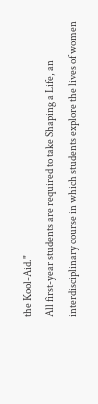the Kool-Aid."
All first-year students are required to take Shaping a Life, an interdisciplinary course in which students explore the lives of women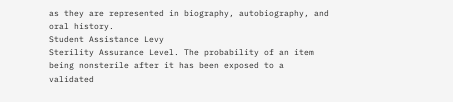as they are represented in biography, autobiography, and oral history.
Student Assistance Levy
Sterility Assurance Level. The probability of an item being nonsterile after it has been exposed to a validated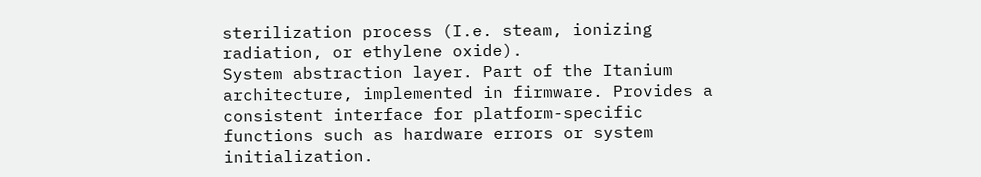sterilization process (I.e. steam, ionizing radiation, or ethylene oxide).
System abstraction layer. Part of the Itanium architecture, implemented in firmware. Provides a consistent interface for platform-specific functions such as hardware errors or system initialization.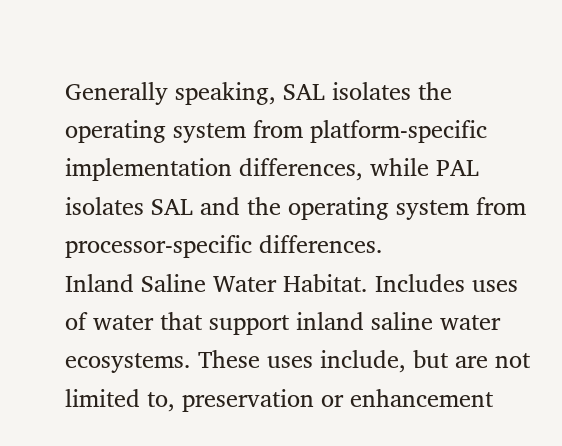Generally speaking, SAL isolates the operating system from platform-specific implementation differences, while PAL isolates SAL and the operating system from processor-specific differences.
Inland Saline Water Habitat. Includes uses of water that support inland saline water ecosystems. These uses include, but are not limited to, preservation or enhancement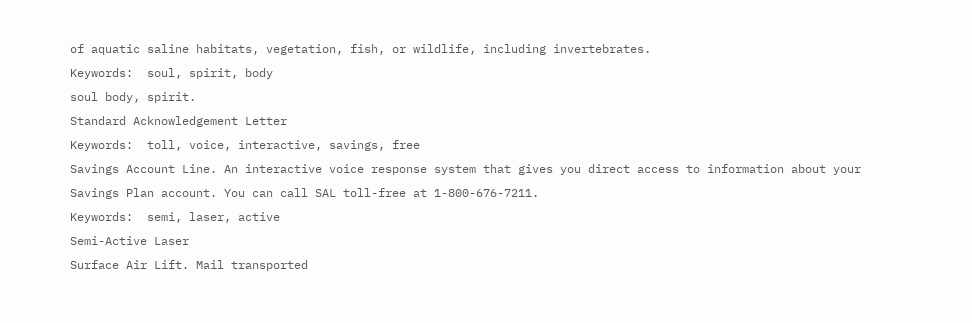of aquatic saline habitats, vegetation, fish, or wildlife, including invertebrates.
Keywords:  soul, spirit, body
soul body, spirit.
Standard Acknowledgement Letter
Keywords:  toll, voice, interactive, savings, free
Savings Account Line. An interactive voice response system that gives you direct access to information about your Savings Plan account. You can call SAL toll-free at 1-800-676-7211.
Keywords:  semi, laser, active
Semi-Active Laser
Surface Air Lift. Mail transported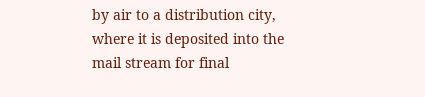by air to a distribution city, where it is deposited into the mail stream for final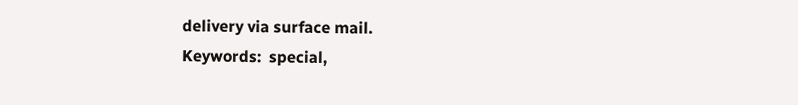delivery via surface mail.
Keywords:  special,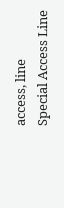access, line
Special Access Line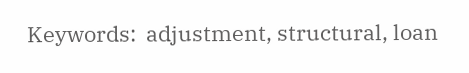Keywords:  adjustment, structural, loan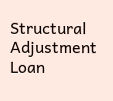Structural Adjustment Loan